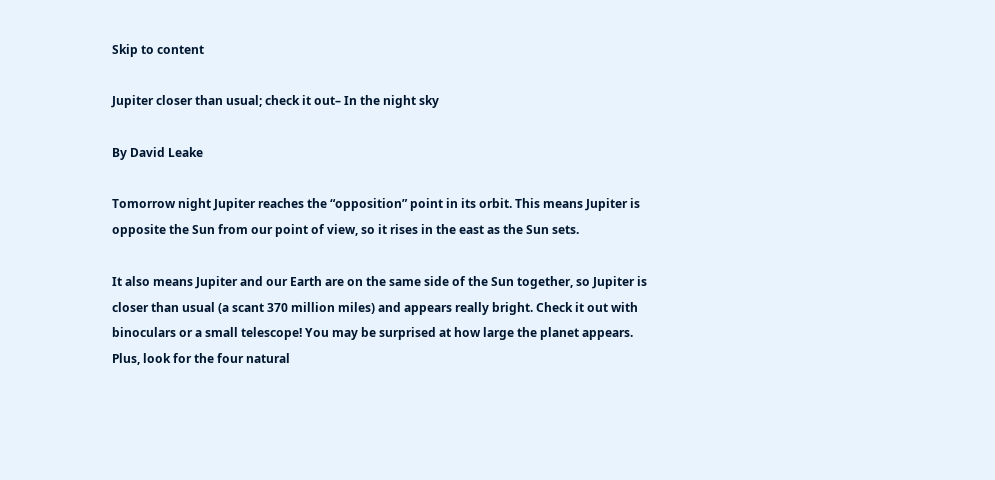Skip to content

Jupiter closer than usual; check it out– In the night sky

By David Leake

Tomorrow night Jupiter reaches the “opposition” point in its orbit. This means Jupiter is opposite the Sun from our point of view, so it rises in the east as the Sun sets.

It also means Jupiter and our Earth are on the same side of the Sun together, so Jupiter is closer than usual (a scant 370 million miles) and appears really bright. Check it out with binoculars or a small telescope! You may be surprised at how large the planet appears. Plus, look for the four natural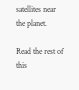satellites near the planet.

Read the rest of this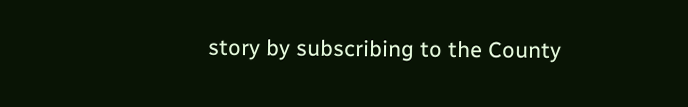story by subscribing to the County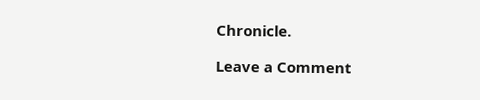Chronicle.

Leave a Comment